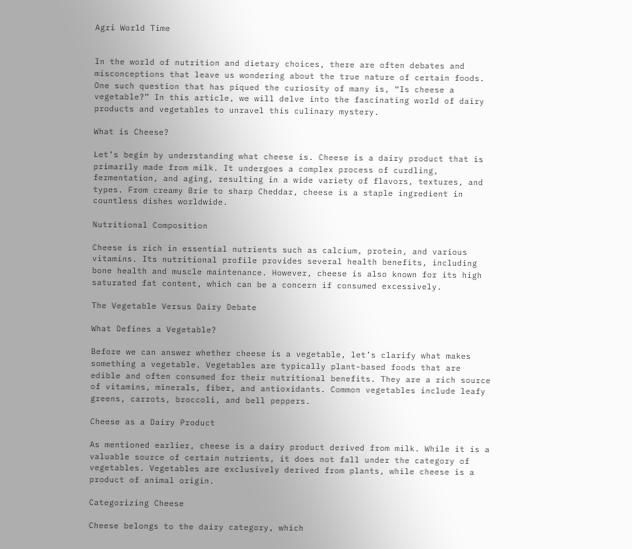Agri World Time


In the world of nutrition and dietary choices, there are often debates and misconceptions that leave us wondering about the true nature of certain foods. One such question that has piqued the curiosity of many is, “Is cheese a vegetable?” In this article, we will delve into the fascinating world of dairy products and vegetables to unravel this culinary mystery.

What is Cheese?

Let’s begin by understanding what cheese is. Cheese is a dairy product that is primarily made from milk. It undergoes a complex process of curdling, fermentation, and aging, resulting in a wide variety of flavors, textures, and types. From creamy Brie to sharp Cheddar, cheese is a staple ingredient in countless dishes worldwide.

Nutritional Composition

Cheese is rich in essential nutrients such as calcium, protein, and various vitamins. Its nutritional profile provides several health benefits, including bone health and muscle maintenance. However, cheese is also known for its high saturated fat content, which can be a concern if consumed excessively.

The Vegetable Versus Dairy Debate

What Defines a Vegetable?

Before we can answer whether cheese is a vegetable, let’s clarify what makes something a vegetable. Vegetables are typically plant-based foods that are edible and often consumed for their nutritional benefits. They are a rich source of vitamins, minerals, fiber, and antioxidants. Common vegetables include leafy greens, carrots, broccoli, and bell peppers.

Cheese as a Dairy Product

As mentioned earlier, cheese is a dairy product derived from milk. While it is a valuable source of certain nutrients, it does not fall under the category of vegetables. Vegetables are exclusively derived from plants, while cheese is a product of animal origin.

Categorizing Cheese

Cheese belongs to the dairy category, which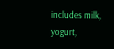includes milk, yogurt,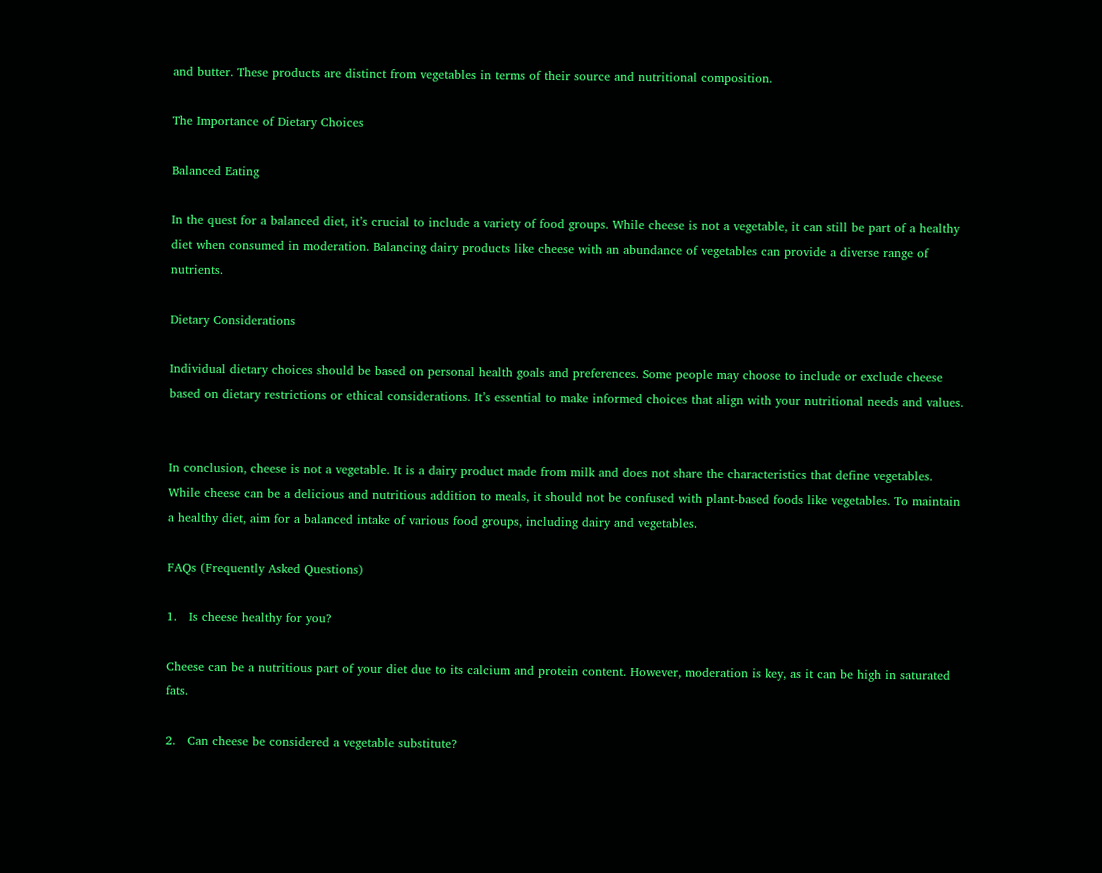and butter. These products are distinct from vegetables in terms of their source and nutritional composition.

The Importance of Dietary Choices

Balanced Eating

In the quest for a balanced diet, it’s crucial to include a variety of food groups. While cheese is not a vegetable, it can still be part of a healthy diet when consumed in moderation. Balancing dairy products like cheese with an abundance of vegetables can provide a diverse range of nutrients.

Dietary Considerations

Individual dietary choices should be based on personal health goals and preferences. Some people may choose to include or exclude cheese based on dietary restrictions or ethical considerations. It’s essential to make informed choices that align with your nutritional needs and values.


In conclusion, cheese is not a vegetable. It is a dairy product made from milk and does not share the characteristics that define vegetables. While cheese can be a delicious and nutritious addition to meals, it should not be confused with plant-based foods like vegetables. To maintain a healthy diet, aim for a balanced intake of various food groups, including dairy and vegetables.

FAQs (Frequently Asked Questions)

1.   Is cheese healthy for you?

Cheese can be a nutritious part of your diet due to its calcium and protein content. However, moderation is key, as it can be high in saturated fats.

2.   Can cheese be considered a vegetable substitute?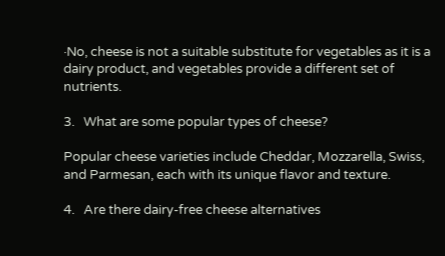·No, cheese is not a suitable substitute for vegetables as it is a dairy product, and vegetables provide a different set of nutrients.

3.   What are some popular types of cheese?

Popular cheese varieties include Cheddar, Mozzarella, Swiss, and Parmesan, each with its unique flavor and texture.

4.   Are there dairy-free cheese alternatives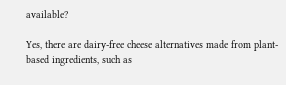available?

Yes, there are dairy-free cheese alternatives made from plant-based ingredients, such as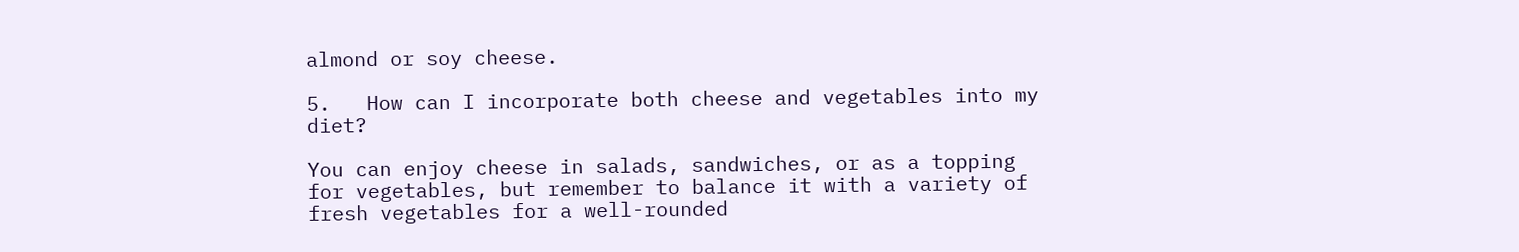almond or soy cheese.

5.   How can I incorporate both cheese and vegetables into my diet?

You can enjoy cheese in salads, sandwiches, or as a topping for vegetables, but remember to balance it with a variety of fresh vegetables for a well-rounded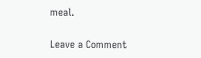meal.

Leave a Comment